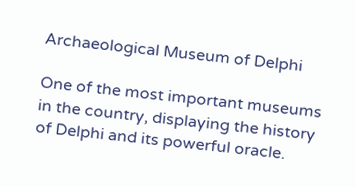Archaeological Museum of Delphi

One of the most important museums in the country, displaying the history of Delphi and its powerful oracle.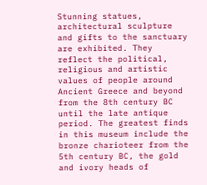Stunning statues, architectural sculpture and gifts to the sanctuary are exhibited. They reflect the political, religious and artistic values of people around Ancient Greece and beyond from the 8th century BC until the late antique period. The greatest finds in this museum include the bronze charioteer from the 5th century BC, the gold and ivory heads of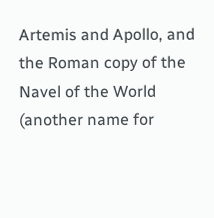Artemis and Apollo, and the Roman copy of the Navel of the World (another name for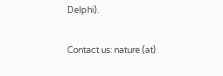Delphi).

Contact us: nature (at)